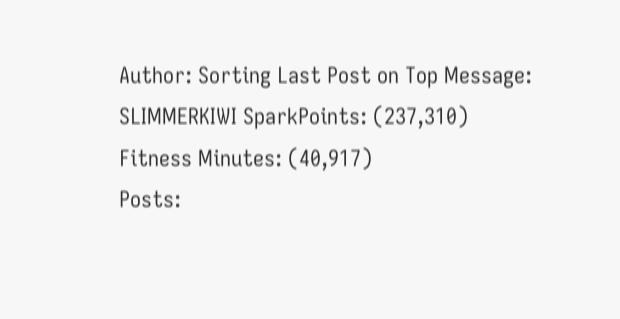Author: Sorting Last Post on Top Message:
SLIMMERKIWI SparkPoints: (237,310)
Fitness Minutes: (40,917)
Posts: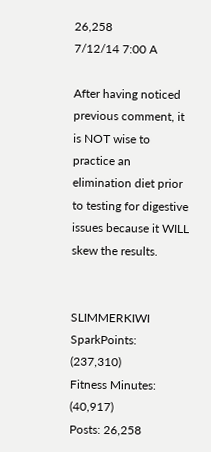26,258
7/12/14 7:00 A

After having noticed previous comment, it is NOT wise to practice an elimination diet prior to testing for digestive issues because it WILL skew the results.


SLIMMERKIWI SparkPoints: (237,310)
Fitness Minutes: (40,917)
Posts: 26,258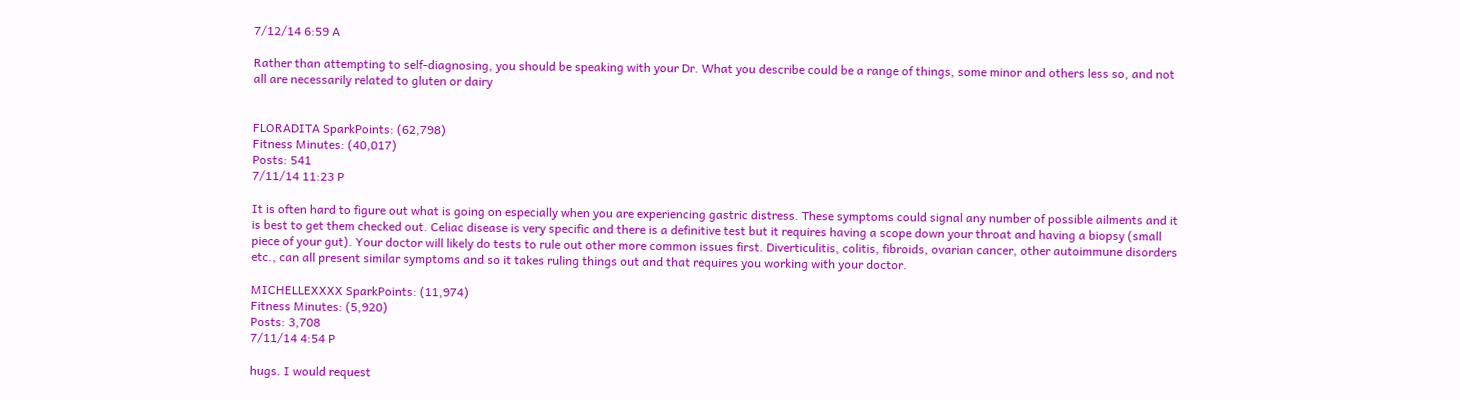7/12/14 6:59 A

Rather than attempting to self-diagnosing, you should be speaking with your Dr. What you describe could be a range of things, some minor and others less so, and not all are necessarily related to gluten or dairy


FLORADITA SparkPoints: (62,798)
Fitness Minutes: (40,017)
Posts: 541
7/11/14 11:23 P

It is often hard to figure out what is going on especially when you are experiencing gastric distress. These symptoms could signal any number of possible ailments and it is best to get them checked out. Celiac disease is very specific and there is a definitive test but it requires having a scope down your throat and having a biopsy (small piece of your gut). Your doctor will likely do tests to rule out other more common issues first. Diverticulitis, colitis, fibroids, ovarian cancer, other autoimmune disorders etc., can all present similar symptoms and so it takes ruling things out and that requires you working with your doctor.

MICHELLEXXXX SparkPoints: (11,974)
Fitness Minutes: (5,920)
Posts: 3,708
7/11/14 4:54 P

hugs. I would request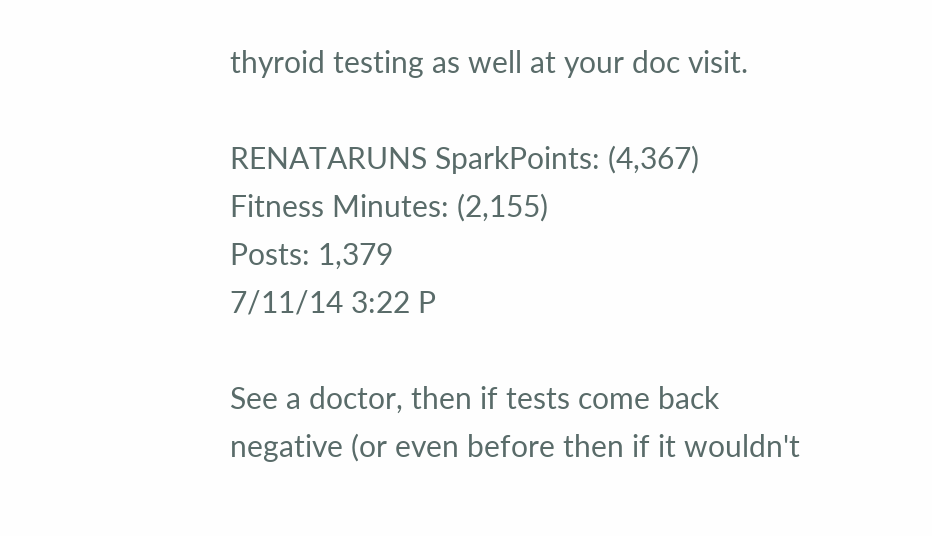thyroid testing as well at your doc visit.

RENATARUNS SparkPoints: (4,367)
Fitness Minutes: (2,155)
Posts: 1,379
7/11/14 3:22 P

See a doctor, then if tests come back negative (or even before then if it wouldn't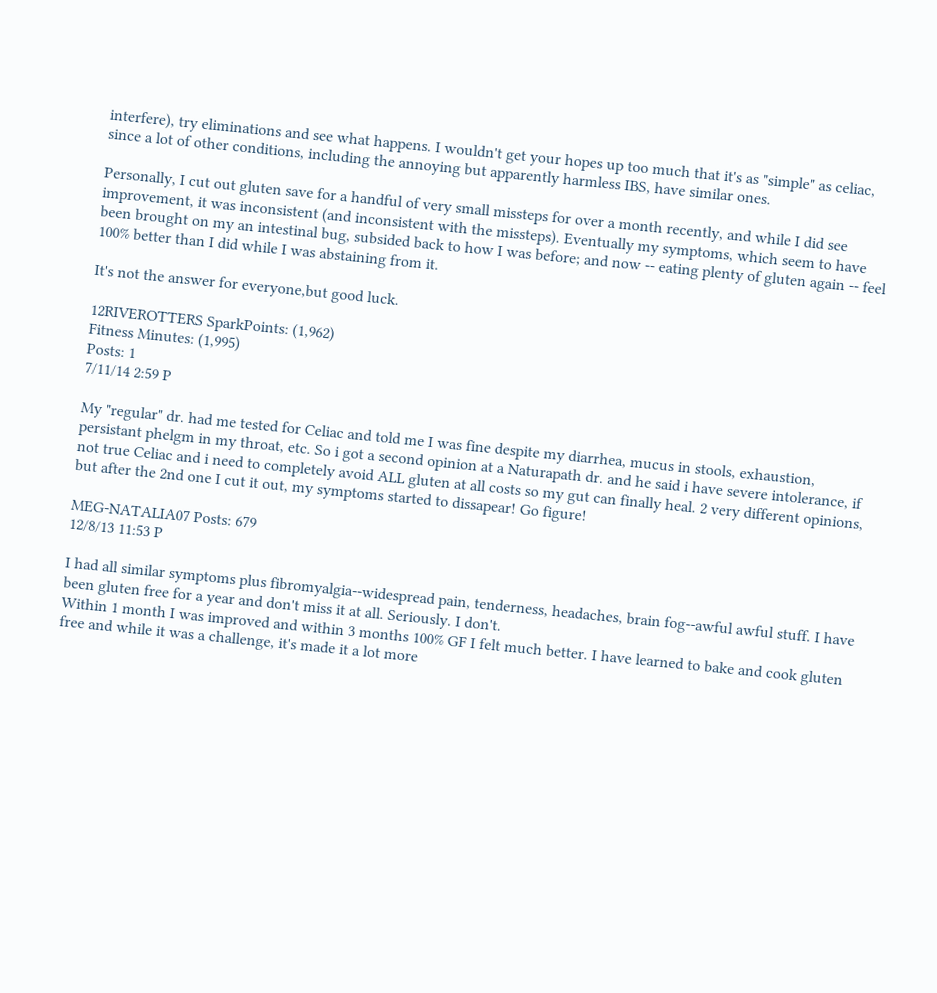interfere), try eliminations and see what happens. I wouldn't get your hopes up too much that it's as "simple" as celiac, since a lot of other conditions, including the annoying but apparently harmless IBS, have similar ones.

Personally, I cut out gluten save for a handful of very small missteps for over a month recently, and while I did see improvement, it was inconsistent (and inconsistent with the missteps). Eventually my symptoms, which seem to have been brought on my an intestinal bug, subsided back to how I was before; and now -- eating plenty of gluten again -- feel 100% better than I did while I was abstaining from it.

It's not the answer for everyone,but good luck.

12RIVEROTTERS SparkPoints: (1,962)
Fitness Minutes: (1,995)
Posts: 1
7/11/14 2:59 P

My "regular" dr. had me tested for Celiac and told me I was fine despite my diarrhea, mucus in stools, exhaustion, persistant phelgm in my throat, etc. So i got a second opinion at a Naturapath dr. and he said i have severe intolerance, if not true Celiac and i need to completely avoid ALL gluten at all costs so my gut can finally heal. 2 very different opinions, but after the 2nd one I cut it out, my symptoms started to dissapear! Go figure!

MEG-NATALIA07 Posts: 679
12/8/13 11:53 P

I had all similar symptoms plus fibromyalgia--widespread pain, tenderness, headaches, brain fog--awful awful stuff. I have been gluten free for a year and don't miss it at all. Seriously. I don't.
Within 1 month I was improved and within 3 months 100% GF I felt much better. I have learned to bake and cook gluten free and while it was a challenge, it's made it a lot more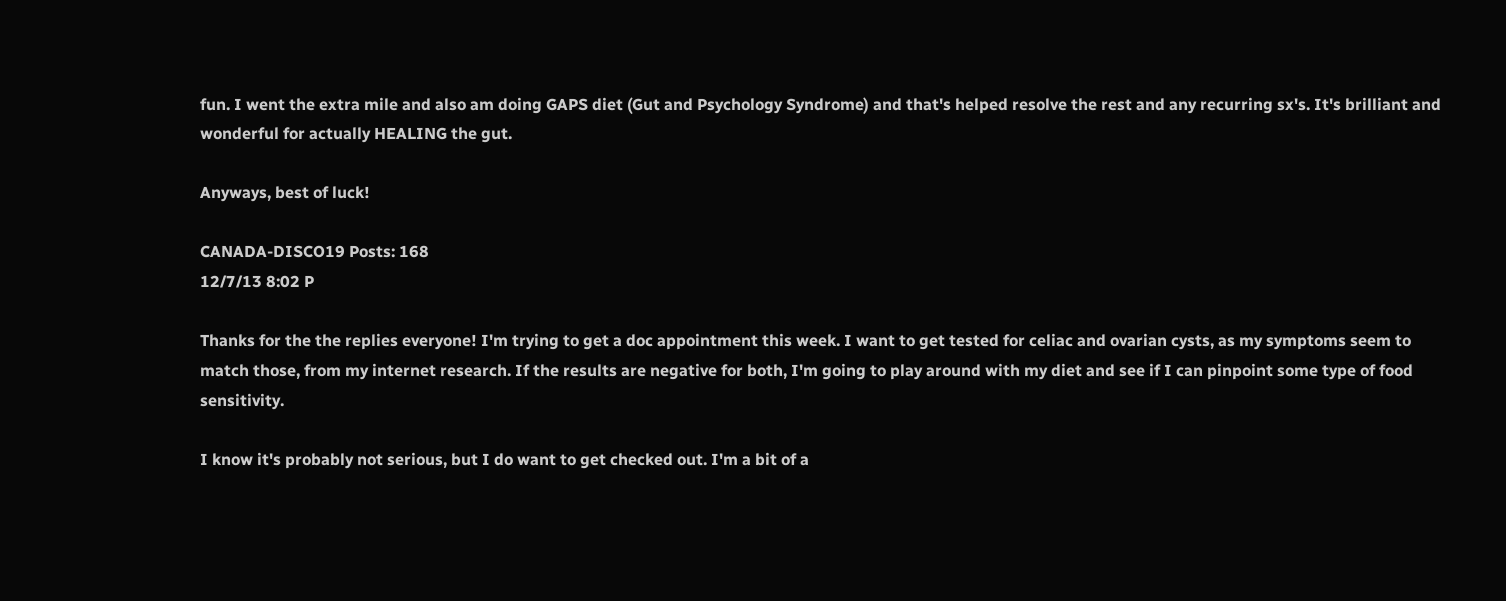fun. I went the extra mile and also am doing GAPS diet (Gut and Psychology Syndrome) and that's helped resolve the rest and any recurring sx's. It's brilliant and wonderful for actually HEALING the gut.

Anyways, best of luck!

CANADA-DISCO19 Posts: 168
12/7/13 8:02 P

Thanks for the the replies everyone! I'm trying to get a doc appointment this week. I want to get tested for celiac and ovarian cysts, as my symptoms seem to match those, from my internet research. If the results are negative for both, I'm going to play around with my diet and see if I can pinpoint some type of food sensitivity.

I know it's probably not serious, but I do want to get checked out. I'm a bit of a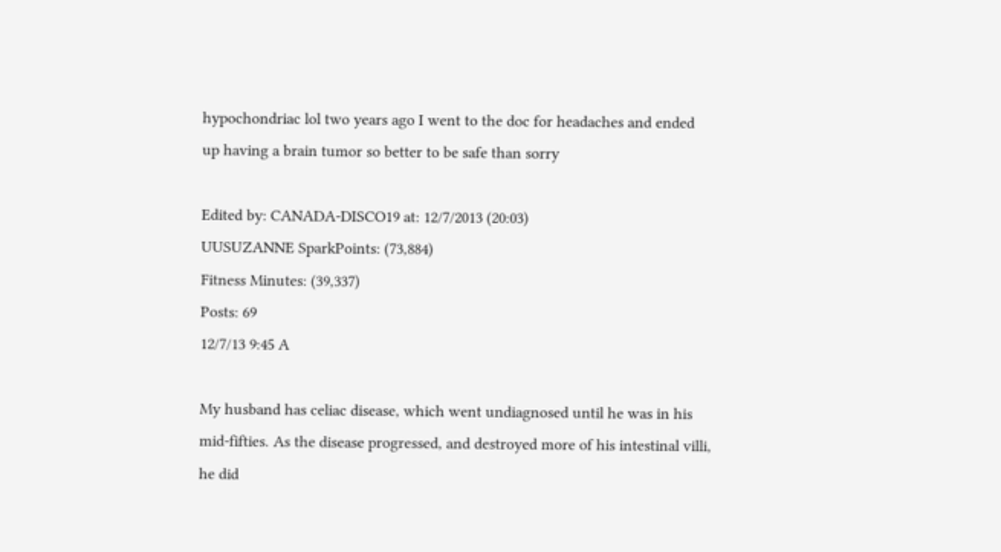hypochondriac lol two years ago I went to the doc for headaches and ended up having a brain tumor so better to be safe than sorry

Edited by: CANADA-DISCO19 at: 12/7/2013 (20:03)
UUSUZANNE SparkPoints: (73,884)
Fitness Minutes: (39,337)
Posts: 69
12/7/13 9:45 A

My husband has celiac disease, which went undiagnosed until he was in his mid-fifties. As the disease progressed, and destroyed more of his intestinal villi, he did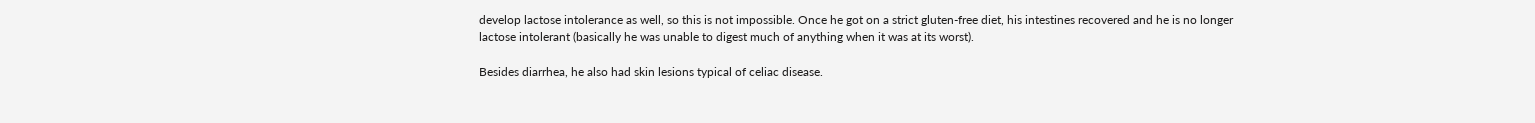develop lactose intolerance as well, so this is not impossible. Once he got on a strict gluten-free diet, his intestines recovered and he is no longer lactose intolerant (basically he was unable to digest much of anything when it was at its worst).

Besides diarrhea, he also had skin lesions typical of celiac disease.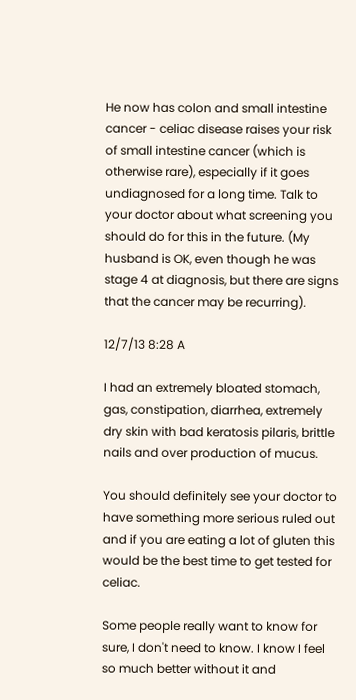He now has colon and small intestine cancer - celiac disease raises your risk of small intestine cancer (which is otherwise rare), especially if it goes undiagnosed for a long time. Talk to your doctor about what screening you should do for this in the future. (My husband is OK, even though he was stage 4 at diagnosis, but there are signs that the cancer may be recurring).

12/7/13 8:28 A

I had an extremely bloated stomach, gas, constipation, diarrhea, extremely dry skin with bad keratosis pilaris, brittle nails and over production of mucus.

You should definitely see your doctor to have something more serious ruled out and if you are eating a lot of gluten this would be the best time to get tested for celiac.

Some people really want to know for sure, I don't need to know. I know I feel so much better without it and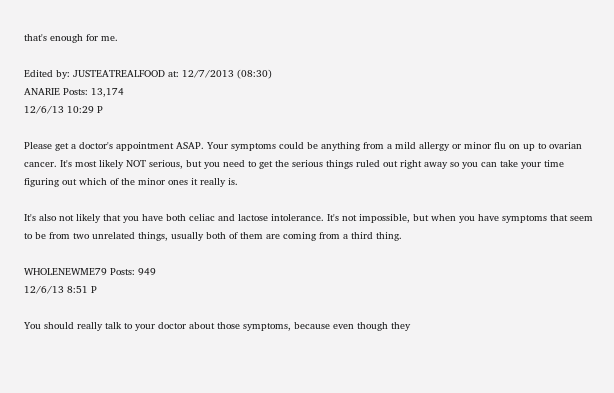that's enough for me.

Edited by: JUSTEATREALFOOD at: 12/7/2013 (08:30)
ANARIE Posts: 13,174
12/6/13 10:29 P

Please get a doctor's appointment ASAP. Your symptoms could be anything from a mild allergy or minor flu on up to ovarian cancer. It's most likely NOT serious, but you need to get the serious things ruled out right away so you can take your time figuring out which of the minor ones it really is.

It's also not likely that you have both celiac and lactose intolerance. It's not impossible, but when you have symptoms that seem to be from two unrelated things, usually both of them are coming from a third thing.

WHOLENEWME79 Posts: 949
12/6/13 8:51 P

You should really talk to your doctor about those symptoms, because even though they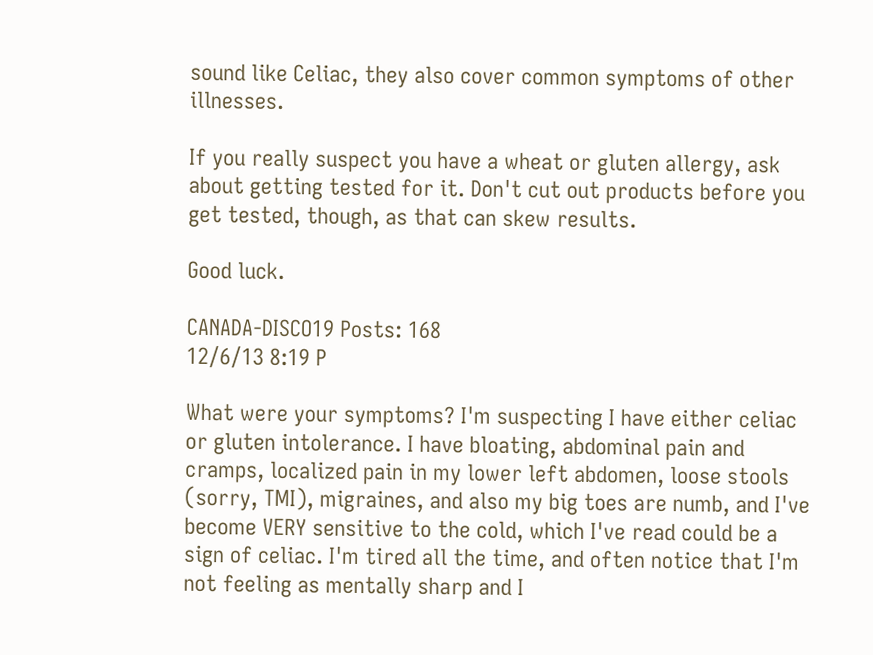sound like Celiac, they also cover common symptoms of other illnesses.

If you really suspect you have a wheat or gluten allergy, ask about getting tested for it. Don't cut out products before you get tested, though, as that can skew results.

Good luck.

CANADA-DISCO19 Posts: 168
12/6/13 8:19 P

What were your symptoms? I'm suspecting I have either celiac or gluten intolerance. I have bloating, abdominal pain and cramps, localized pain in my lower left abdomen, loose stools (sorry, TMI), migraines, and also my big toes are numb, and I've become VERY sensitive to the cold, which I've read could be a sign of celiac. I'm tired all the time, and often notice that I'm not feeling as mentally sharp and I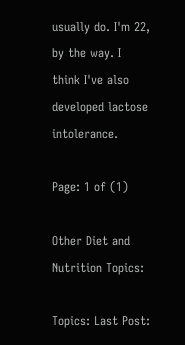usually do. I'm 22, by the way. I think I've also developed lactose intolerance.

Page: 1 of (1)

Other Diet and Nutrition Topics:

Topics: Last Post: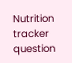Nutrition tracker question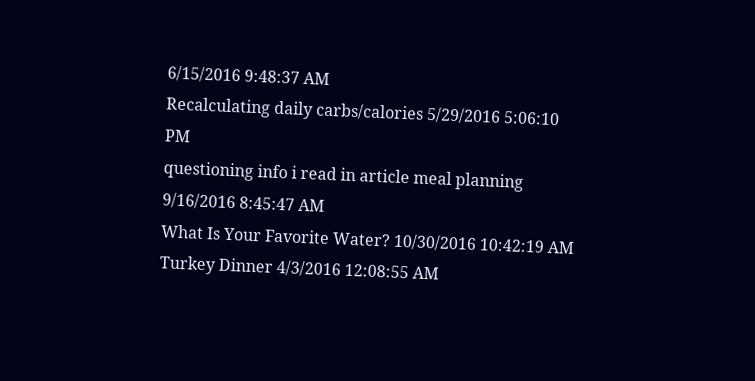6/15/2016 9:48:37 AM
Recalculating daily carbs/calories 5/29/2016 5:06:10 PM
questioning info i read in article meal planning 9/16/2016 8:45:47 AM
What Is Your Favorite Water? 10/30/2016 10:42:19 AM
Turkey Dinner 4/3/2016 12:08:55 AM